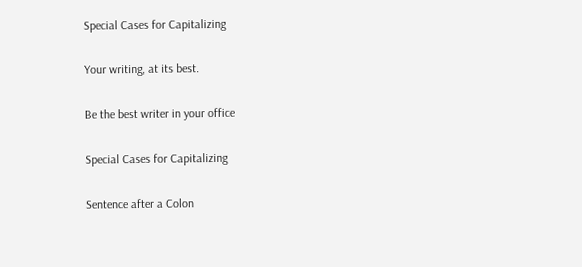Special Cases for Capitalizing

Your writing, at its best.

Be the best writer in your office

Special Cases for Capitalizing

Sentence after a Colon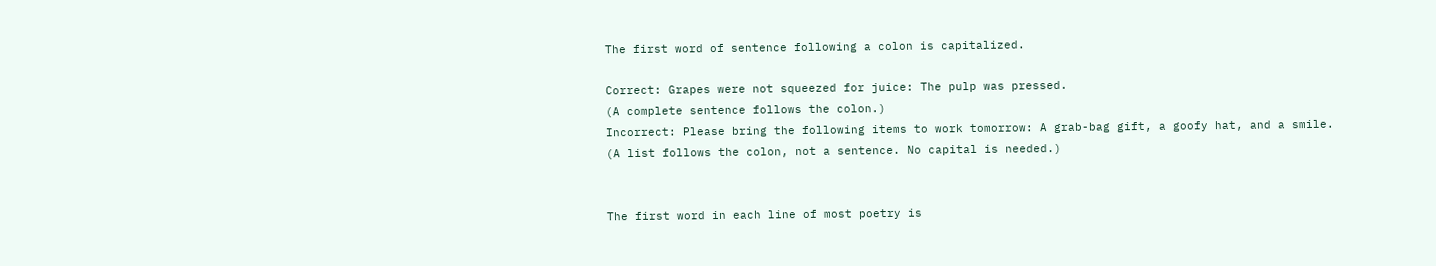The first word of sentence following a colon is capitalized.

Correct: Grapes were not squeezed for juice: The pulp was pressed.
(A complete sentence follows the colon.)
Incorrect: Please bring the following items to work tomorrow: A grab-bag gift, a goofy hat, and a smile.
(A list follows the colon, not a sentence. No capital is needed.)


The first word in each line of most poetry is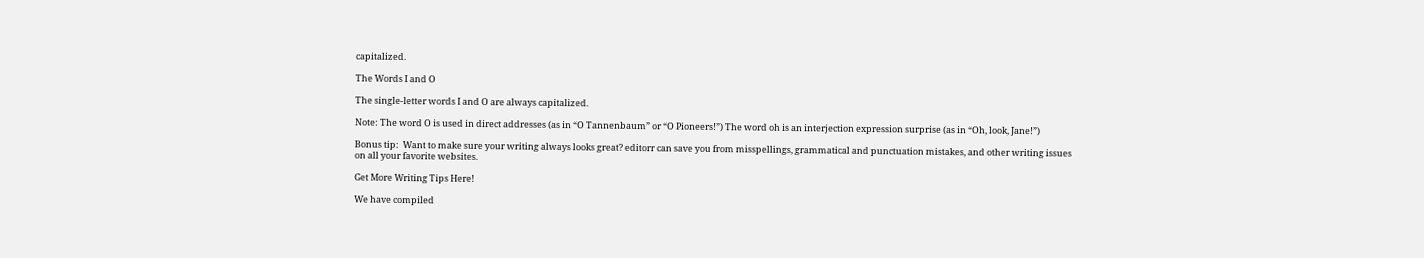capitalized.

The Words I and O

The single-letter words I and O are always capitalized.

Note: The word O is used in direct addresses (as in “O Tannenbaum” or “O Pioneers!”) The word oh is an interjection expression surprise (as in “Oh, look, Jane!”)

Bonus tip:  Want to make sure your writing always looks great? editorr can save you from misspellings, grammatical and punctuation mistakes, and other writing issues on all your favorite websites.

Get More Writing Tips Here!

We have compiled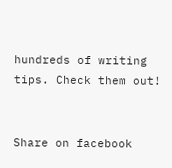hundreds of writing tips. Check them out!


Share on facebook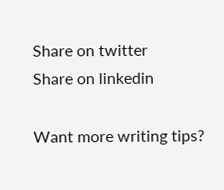Share on twitter
Share on linkedin

Want more writing tips?